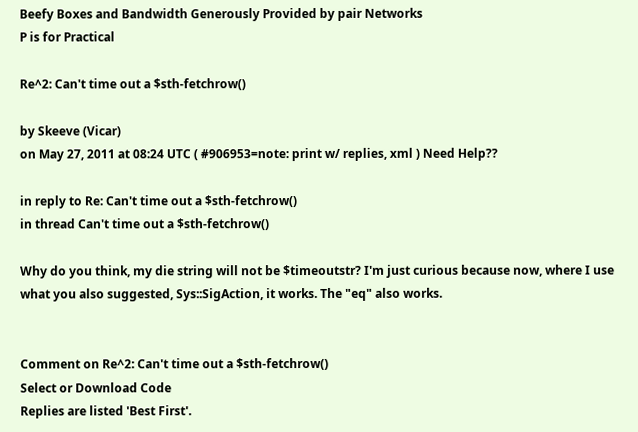Beefy Boxes and Bandwidth Generously Provided by pair Networks
P is for Practical

Re^2: Can't time out a $sth-fetchrow()

by Skeeve (Vicar)
on May 27, 2011 at 08:24 UTC ( #906953=note: print w/ replies, xml ) Need Help??

in reply to Re: Can't time out a $sth-fetchrow()
in thread Can't time out a $sth-fetchrow()

Why do you think, my die string will not be $timeoutstr? I'm just curious because now, where I use what you also suggested, Sys::SigAction, it works. The "eq" also works.


Comment on Re^2: Can't time out a $sth-fetchrow()
Select or Download Code
Replies are listed 'Best First'.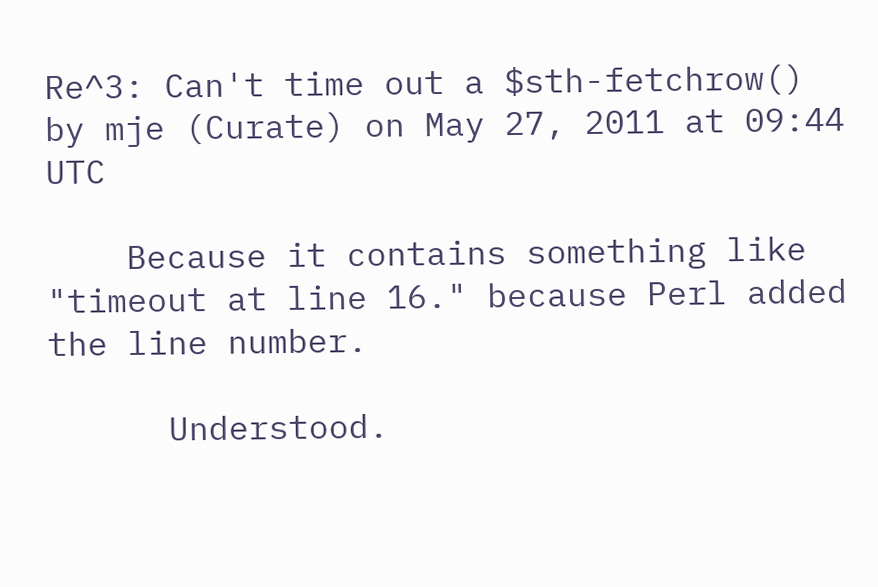Re^3: Can't time out a $sth-fetchrow()
by mje (Curate) on May 27, 2011 at 09:44 UTC

    Because it contains something like "timeout at line 16." because Perl added the line number.

      Understood.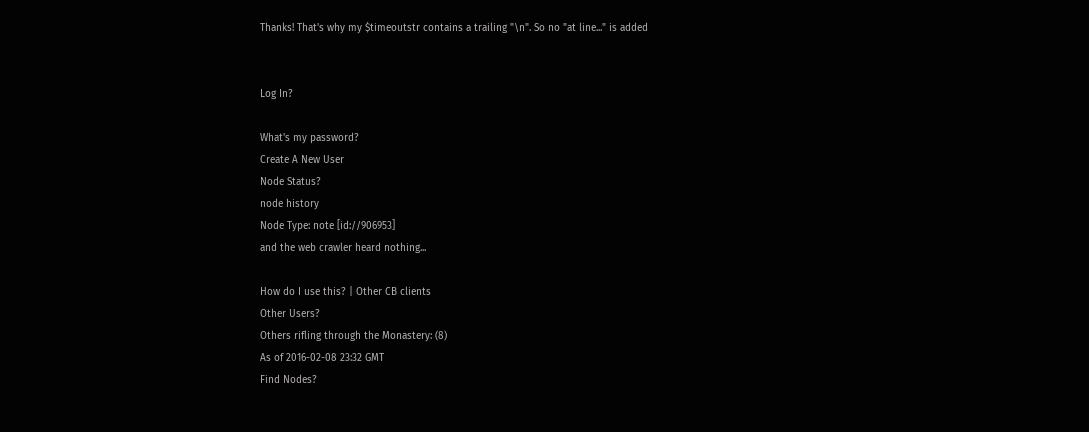Thanks! That's why my $timeoutstr contains a trailing "\n". So no "at line..." is added


Log In?

What's my password?
Create A New User
Node Status?
node history
Node Type: note [id://906953]
and the web crawler heard nothing...

How do I use this? | Other CB clients
Other Users?
Others rifling through the Monastery: (8)
As of 2016-02-08 23:32 GMT
Find Nodes?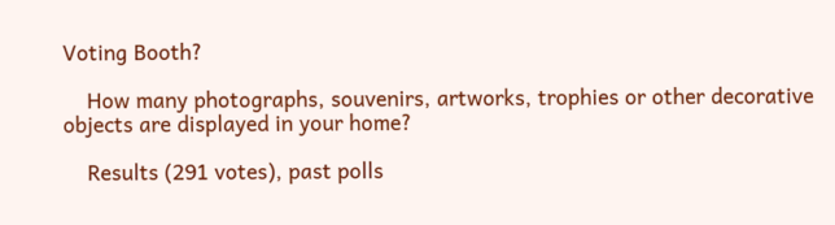Voting Booth?

    How many photographs, souvenirs, artworks, trophies or other decorative objects are displayed in your home?

    Results (291 votes), past polls